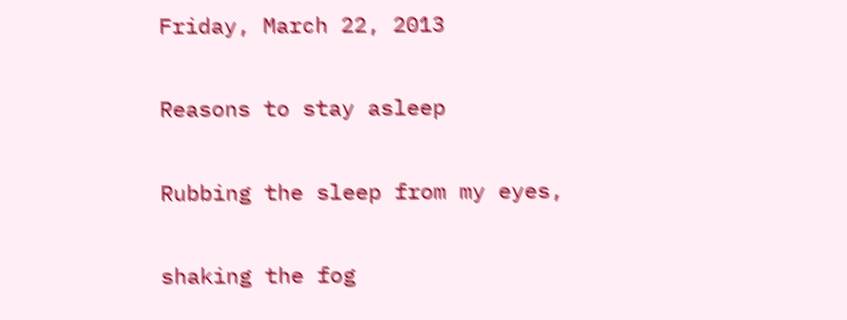Friday, March 22, 2013

Reasons to stay asleep

Rubbing the sleep from my eyes,

shaking the fog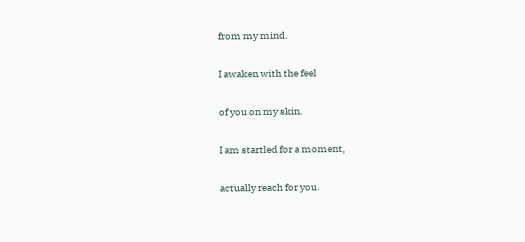from my mind.

I awaken with the feel

of you on my skin.

I am startled for a moment,

actually reach for you.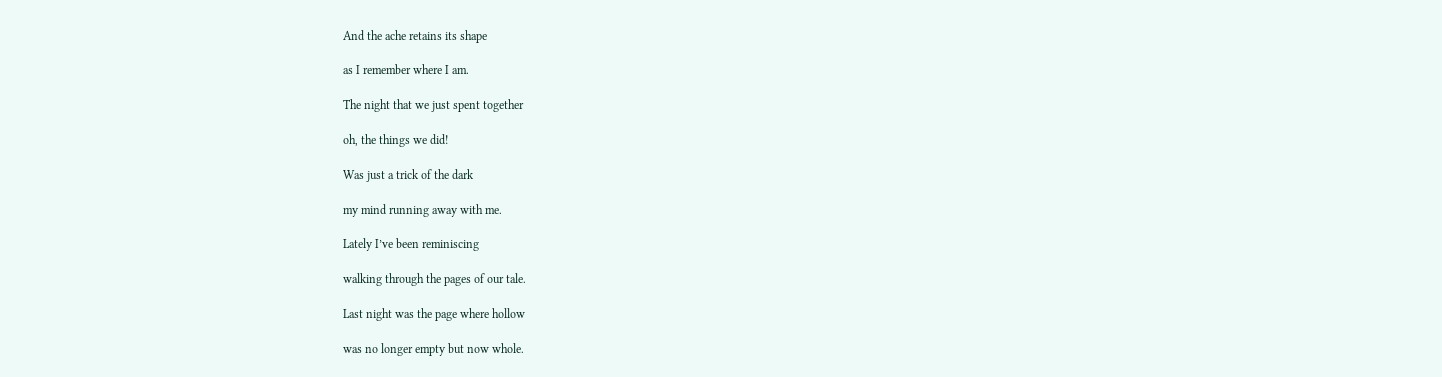And the ache retains its shape

as I remember where I am.

The night that we just spent together

oh, the things we did!

Was just a trick of the dark

my mind running away with me.

Lately I’ve been reminiscing

walking through the pages of our tale.

Last night was the page where hollow

was no longer empty but now whole.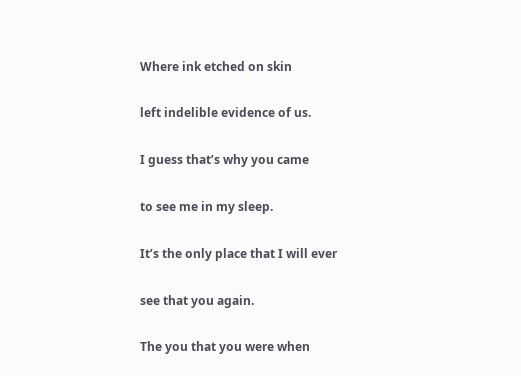Where ink etched on skin

left indelible evidence of us.

I guess that’s why you came

to see me in my sleep.

It’s the only place that I will ever

see that you again.

The you that you were when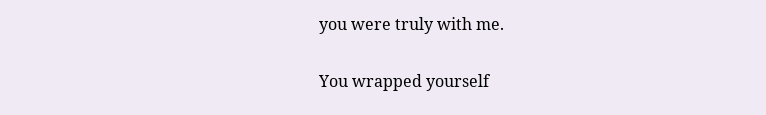you were truly with me.

You wrapped yourself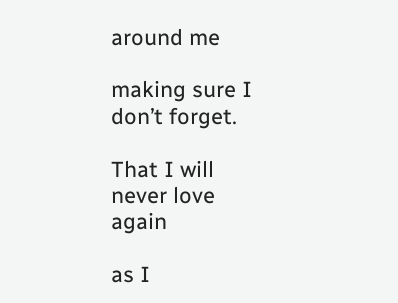around me

making sure I don’t forget.

That I will never love again

as I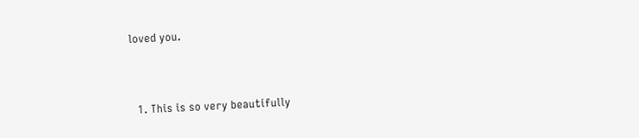loved you.


  1. This is so very beautifully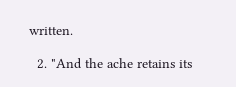written.

  2. "And the ache retains its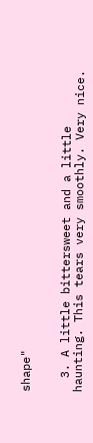shape"


  3. A little bittersweet and a little haunting. This tears very smoothly. Very nice.